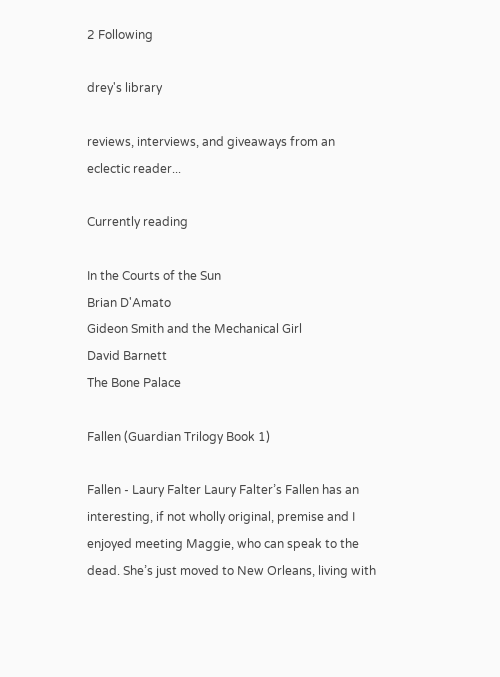2 Following

drey's library

reviews, interviews, and giveaways from an eclectic reader...

Currently reading

In the Courts of the Sun
Brian D'Amato
Gideon Smith and the Mechanical Girl
David Barnett
The Bone Palace

Fallen (Guardian Trilogy Book 1)

Fallen - Laury Falter Laury Falter’s Fallen has an interesting, if not wholly original, premise and I enjoyed meeting Maggie, who can speak to the dead. She’s just moved to New Orleans, living with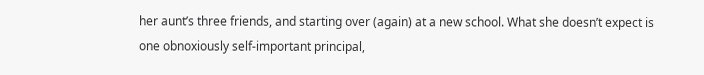her aunt’s three friends, and starting over (again) at a new school. What she doesn’t expect is one obnoxiously self-important principal,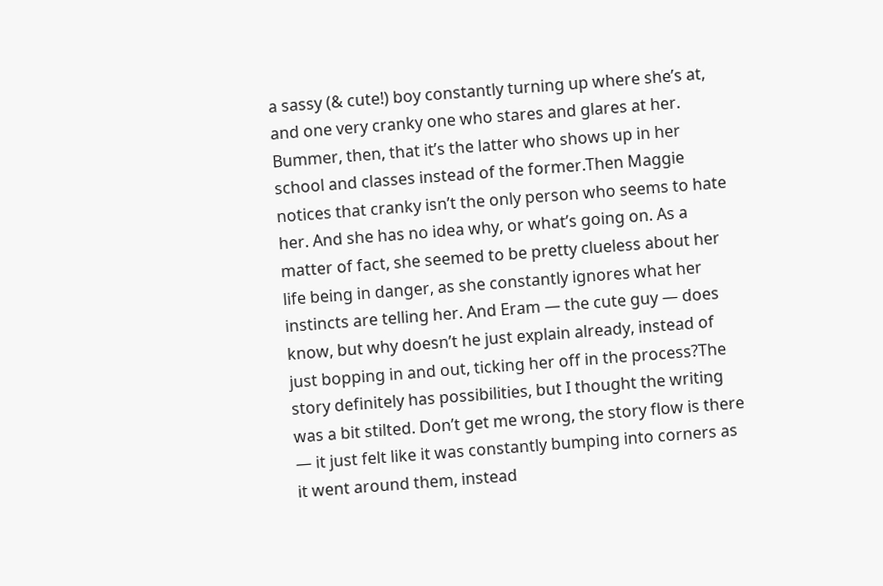a sassy (& cute!) boy constantly turning up where she’s at, and one very cranky one who stares and glares at her. Bummer, then, that it’s the latter who shows up in her school and classes instead of the former.Then Maggie notices that cranky isn’t the only person who seems to hate her. And she has no idea why, or what’s going on. As a matter of fact, she seemed to be pretty clueless about her life being in danger, as she constantly ignores what her instincts are telling her. And Eram — the cute guy — does know, but why doesn’t he just explain already, instead of just bopping in and out, ticking her off in the process?The story definitely has possibilities, but I thought the writing was a bit stilted. Don’t get me wrong, the story flow is there — it just felt like it was constantly bumping into corners as it went around them, instead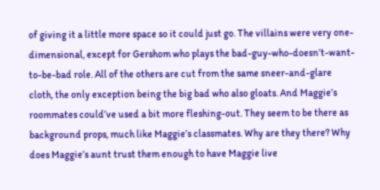of giving it a little more space so it could just go. The villains were very one-dimensional, except for Gershom who plays the bad-guy-who-doesn’t-want-to-be-bad role. All of the others are cut from the same sneer-and-glare cloth, the only exception being the big bad who also gloats. And Maggie’s roommates could’ve used a bit more fleshing-out. They seem to be there as background props, much like Maggie’s classmates. Why are they there? Why does Maggie’s aunt trust them enough to have Maggie live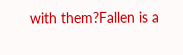with them?Fallen is a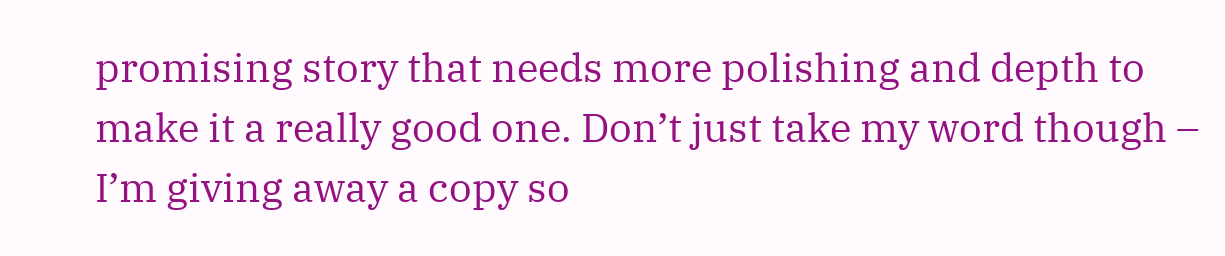promising story that needs more polishing and depth to make it a really good one. Don’t just take my word though – I’m giving away a copy so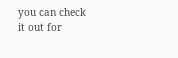you can check it out for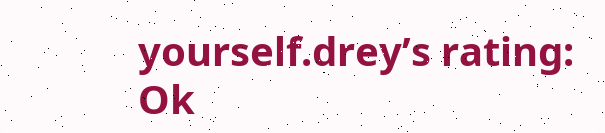yourself.drey’s rating: Ok